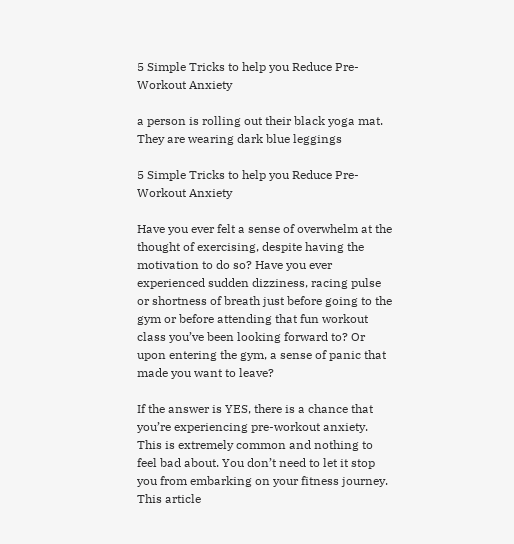5 Simple Tricks to help you Reduce Pre-Workout Anxiety

a person is rolling out their black yoga mat. They are wearing dark blue leggings

5 Simple Tricks to help you Reduce Pre-Workout Anxiety

Have you ever felt a sense of overwhelm at the thought of exercising, despite having the motivation to do so? Have you ever experienced sudden dizziness, racing pulse or shortness of breath just before going to the gym or before attending that fun workout class you’ve been looking forward to? Or upon entering the gym, a sense of panic that made you want to leave?

If the answer is YES, there is a chance that you’re experiencing pre-workout anxiety. This is extremely common and nothing to feel bad about. You don’t need to let it stop you from embarking on your fitness journey. This article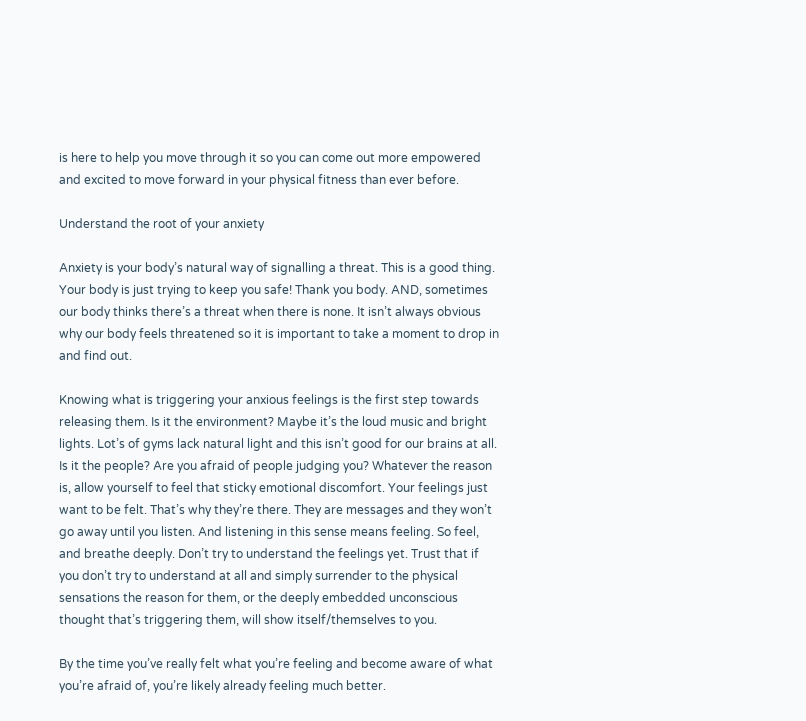is here to help you move through it so you can come out more empowered and excited to move forward in your physical fitness than ever before.

Understand the root of your anxiety

Anxiety is your body’s natural way of signalling a threat. This is a good thing. Your body is just trying to keep you safe! Thank you body. AND, sometimes our body thinks there’s a threat when there is none. It isn’t always obvious why our body feels threatened so it is important to take a moment to drop in and find out.

Knowing what is triggering your anxious feelings is the first step towards releasing them. Is it the environment? Maybe it’s the loud music and bright lights. Lot’s of gyms lack natural light and this isn’t good for our brains at all. Is it the people? Are you afraid of people judging you? Whatever the reason is, allow yourself to feel that sticky emotional discomfort. Your feelings just want to be felt. That’s why they’re there. They are messages and they won’t go away until you listen. And listening in this sense means feeling. So feel, and breathe deeply. Don’t try to understand the feelings yet. Trust that if you don’t try to understand at all and simply surrender to the physical sensations the reason for them, or the deeply embedded unconscious thought that’s triggering them, will show itself/themselves to you.

By the time you’ve really felt what you’re feeling and become aware of what you’re afraid of, you’re likely already feeling much better.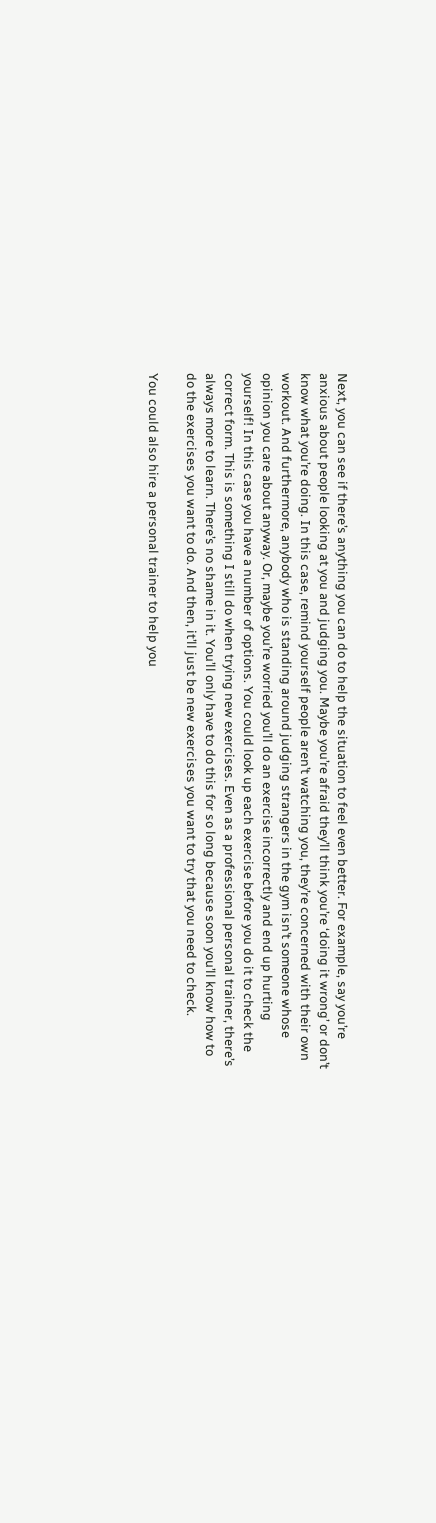Next, you can see if there’s anything you can do to help the situation to feel even better. For example, say you’re anxious about people looking at you and judging you. Maybe you’re afraid they’ll think you’re ‘doing it wrong’ or don’t know what you’re doing. In this case, remind yourself people aren’t watching you, they’re concerned with their own workout. And furthermore, anybody who is standing around judging strangers in the gym isn’t someone whose opinion you care about anyway. Or, maybe you’re worried you’ll do an exercise incorrectly and end up hurting yourself! In this case you have a number of options. You could look up each exercise before you do it to check the correct form. This is something I still do when trying new exercises. Even as a professional personal trainer, there’s always more to learn. There’s no shame in it. You’ll only have to do this for so long because soon you’ll know how to do the exercises you want to do. And then, it’ll just be new exercises you want to try that you need to check.

You could also hire a personal trainer to help you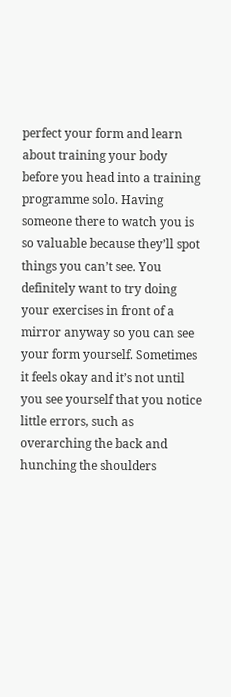perfect your form and learn about training your body before you head into a training programme solo. Having someone there to watch you is so valuable because they’ll spot things you can’t see. You definitely want to try doing your exercises in front of a mirror anyway so you can see your form yourself. Sometimes it feels okay and it’s not until you see yourself that you notice little errors, such as overarching the back and hunching the shoulders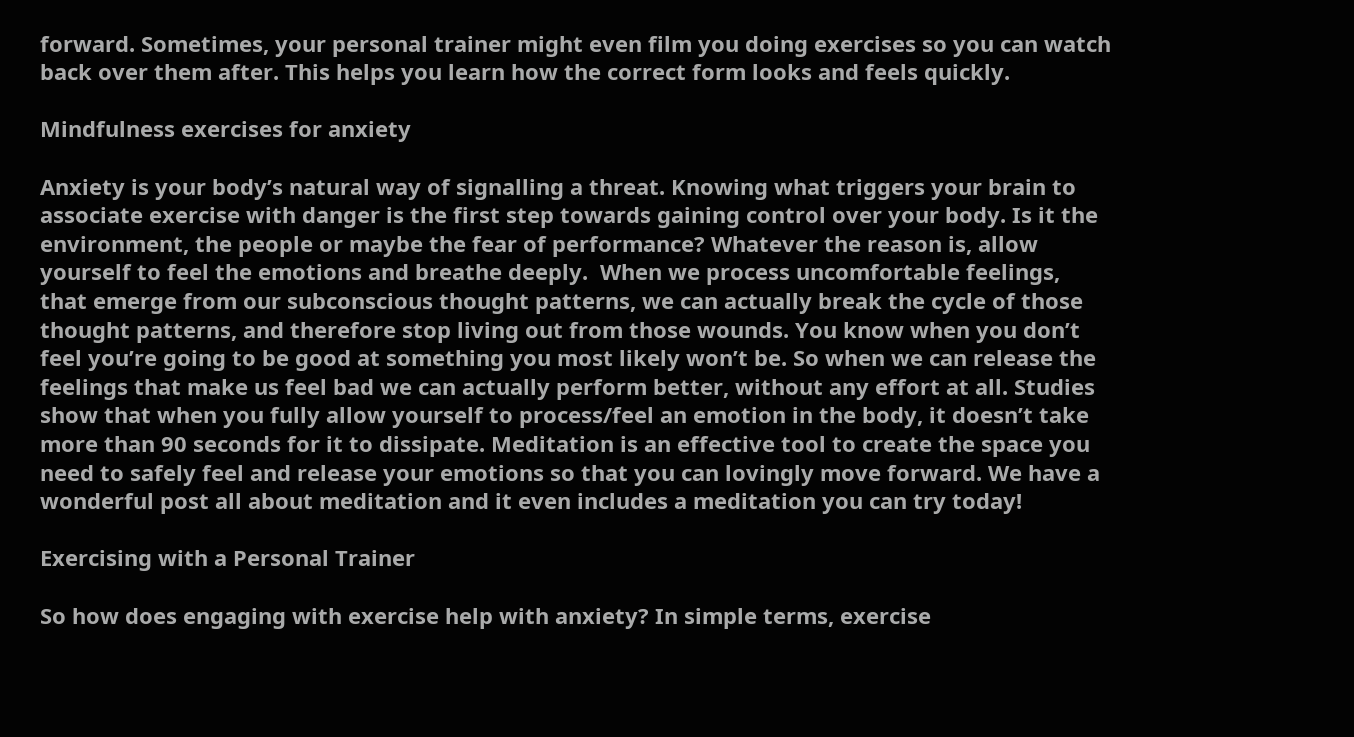forward. Sometimes, your personal trainer might even film you doing exercises so you can watch back over them after. This helps you learn how the correct form looks and feels quickly.

Mindfulness exercises for anxiety

Anxiety is your body’s natural way of signalling a threat. Knowing what triggers your brain to associate exercise with danger is the first step towards gaining control over your body. Is it the environment, the people or maybe the fear of performance? Whatever the reason is, allow yourself to feel the emotions and breathe deeply.  When we process uncomfortable feelings, that emerge from our subconscious thought patterns, we can actually break the cycle of those thought patterns, and therefore stop living out from those wounds. You know when you don’t feel you’re going to be good at something you most likely won’t be. So when we can release the feelings that make us feel bad we can actually perform better, without any effort at all. Studies show that when you fully allow yourself to process/feel an emotion in the body, it doesn’t take more than 90 seconds for it to dissipate. Meditation is an effective tool to create the space you need to safely feel and release your emotions so that you can lovingly move forward. We have a wonderful post all about meditation and it even includes a meditation you can try today!

Exercising with a Personal Trainer

So how does engaging with exercise help with anxiety? In simple terms, exercise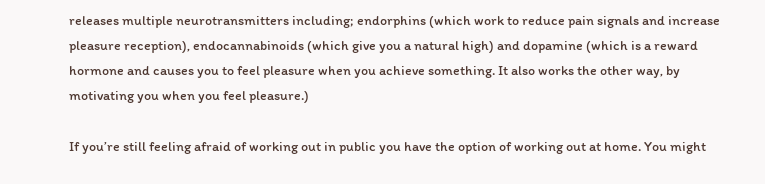releases multiple neurotransmitters including; endorphins (which work to reduce pain signals and increase pleasure reception), endocannabinoids (which give you a natural high) and dopamine (which is a reward hormone and causes you to feel pleasure when you achieve something. It also works the other way, by motivating you when you feel pleasure.)

If you’re still feeling afraid of working out in public you have the option of working out at home. You might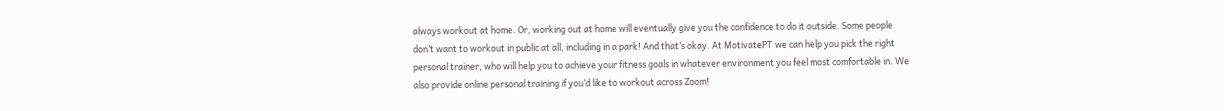always workout at home. Or, working out at home will eventually give you the confidence to do it outside. Some people don’t want to workout in public at all, including in a park! And that’s okay. At MotivatePT we can help you pick the right personal trainer, who will help you to achieve your fitness goals in whatever environment you feel most comfortable in. We also provide online personal training if you’d like to workout across Zoom!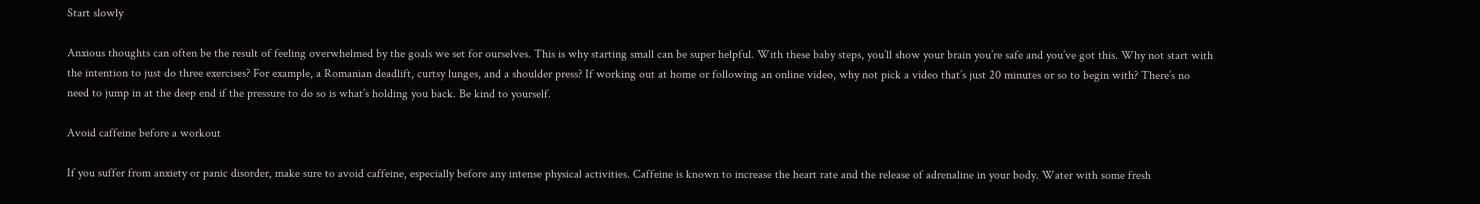Start slowly

Anxious thoughts can often be the result of feeling overwhelmed by the goals we set for ourselves. This is why starting small can be super helpful. With these baby steps, you’ll show your brain you’re safe and you’ve got this. Why not start with the intention to just do three exercises? For example, a Romanian deadlift, curtsy lunges, and a shoulder press? If working out at home or following an online video, why not pick a video that’s just 20 minutes or so to begin with? There’s no need to jump in at the deep end if the pressure to do so is what’s holding you back. Be kind to yourself.

Avoid caffeine before a workout

If you suffer from anxiety or panic disorder, make sure to avoid caffeine, especially before any intense physical activities. Caffeine is known to increase the heart rate and the release of adrenaline in your body. Water with some fresh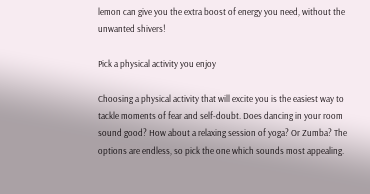lemon can give you the extra boost of energy you need, without the unwanted shivers!

Pick a physical activity you enjoy

Choosing a physical activity that will excite you is the easiest way to tackle moments of fear and self-doubt. Does dancing in your room sound good? How about a relaxing session of yoga? Or Zumba? The options are endless, so pick the one which sounds most appealing.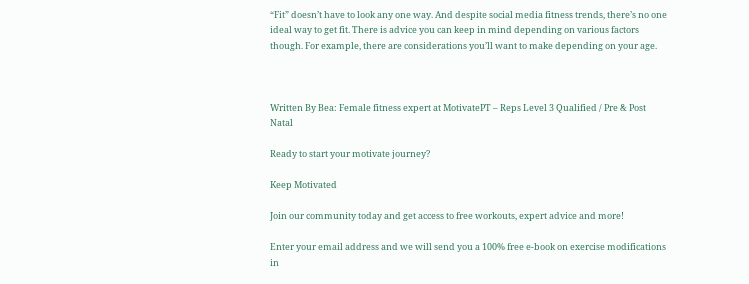“Fit” doesn’t have to look any one way. And despite social media fitness trends, there’s no one ideal way to get fit. There is advice you can keep in mind depending on various factors though. For example, there are considerations you’ll want to make depending on your age.



Written By Bea: Female fitness expert at MotivatePT – Reps Level 3 Qualified / Pre & Post Natal

Ready to start your motivate journey?

Keep Motivated

Join our community today and get access to free workouts, expert advice and more!

Enter your email address and we will send you a 100% free e-book on exercise modifications in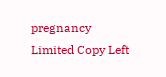pregnancy
Limited Copy Left